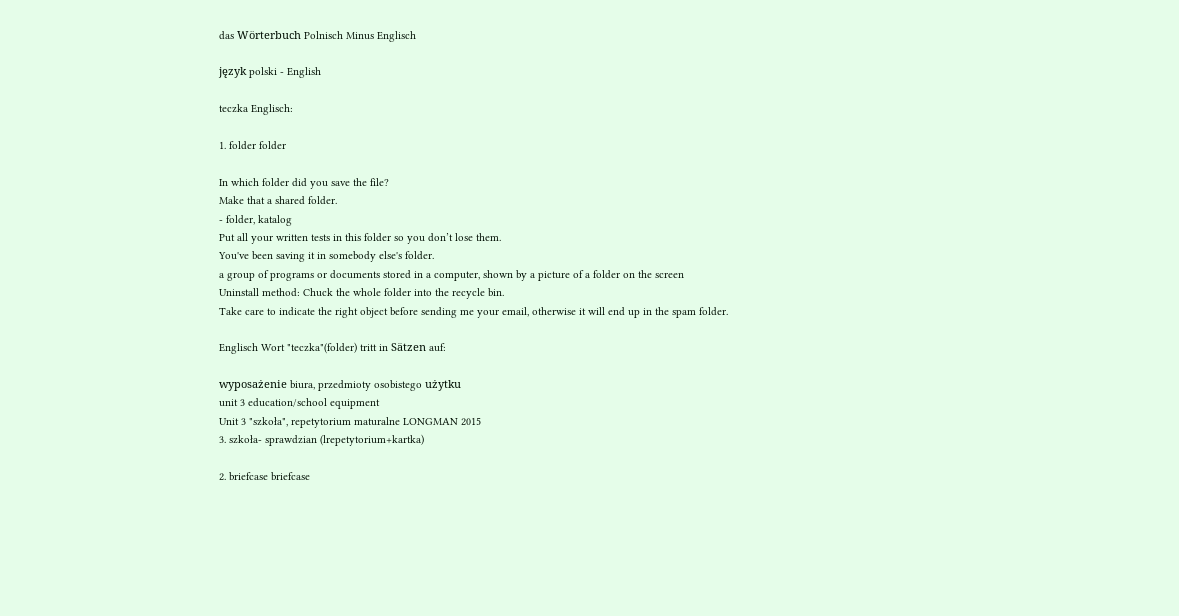das Wörterbuch Polnisch Minus Englisch

język polski - English

teczka Englisch:

1. folder folder

In which folder did you save the file?
Make that a shared folder.
- folder, katalog
Put all your written tests in this folder so you don’t lose them.
You've been saving it in somebody else's folder.
a group of programs or documents stored in a computer, shown by a picture of a folder on the screen
Uninstall method: Chuck the whole folder into the recycle bin.
Take care to indicate the right object before sending me your email, otherwise it will end up in the spam folder.

Englisch Wort "teczka"(folder) tritt in Sätzen auf:

wyposażenie biura, przedmioty osobistego użytku
unit 3 education/school equipment
Unit 3 "szkoła", repetytorium maturalne LONGMAN 2015
3. szkoła- sprawdzian (lrepetytorium+kartka)

2. briefcase briefcase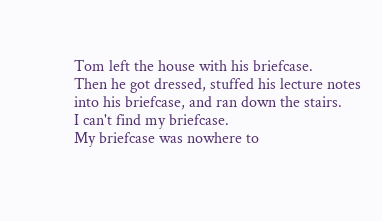Tom left the house with his briefcase.
Then he got dressed, stuffed his lecture notes into his briefcase, and ran down the stairs.
I can't find my briefcase.
My briefcase was nowhere to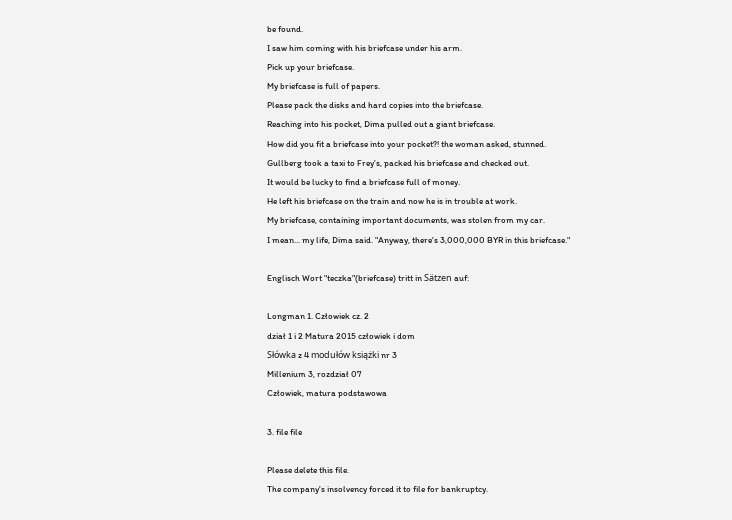be found.
I saw him coming with his briefcase under his arm.
Pick up your briefcase.
My briefcase is full of papers.
Please pack the disks and hard copies into the briefcase.
Reaching into his pocket, Dima pulled out a giant briefcase.
How did you fit a briefcase into your pocket?! the woman asked, stunned.
Gullberg took a taxi to Frey's, packed his briefcase and checked out.
It would be lucky to find a briefcase full of money.
He left his briefcase on the train and now he is in trouble at work.
My briefcase, containing important documents, was stolen from my car.
I mean... my life, Dima said. "Anyway, there's 3,000,000 BYR in this briefcase."

Englisch Wort "teczka"(briefcase) tritt in Sätzen auf:

Longman 1. Człowiek cz. 2
dział 1 i 2 Matura 2015 człowiek i dom
Słówka z 4 modułów książki nr 3
Millenium 3, rozdział 07
Człowiek, matura podstawowa

3. file file

Please delete this file.
The company's insolvency forced it to file for bankruptcy.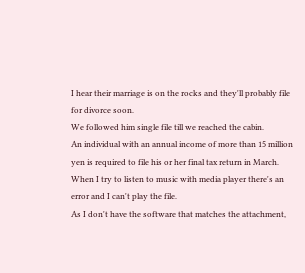I hear their marriage is on the rocks and they'll probably file for divorce soon.
We followed him single file till we reached the cabin.
An individual with an annual income of more than 15 million yen is required to file his or her final tax return in March.
When I try to listen to music with media player there's an error and I can't play the file.
As I don't have the software that matches the attachment,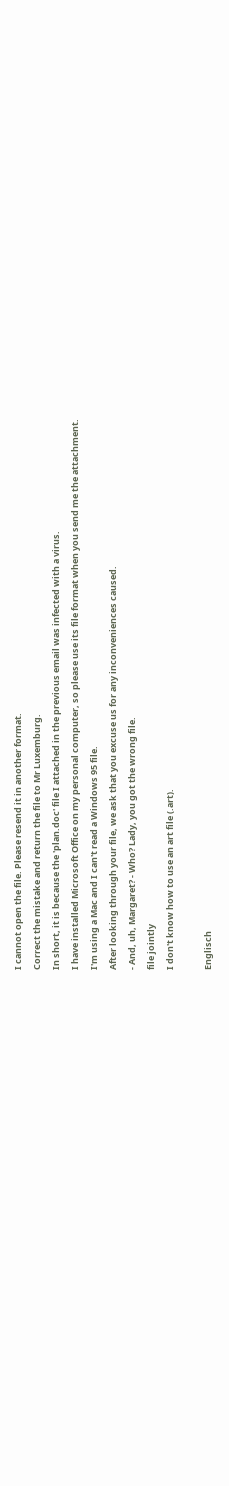I cannot open the file. Please resend it in another format.
Correct the mistake and return the file to Mr Luxemburg.
In short, it is because the 'plan.doc' file I attached in the previous email was infected with a virus.
I have installed Microsoft Office on my personal computer, so please use its file format when you send me the attachment.
I'm using a Mac and I can't read a Windows 95 file.
After looking through your file, we ask that you excuse us for any inconveniences caused.
- And, uh, Margaret? - Who? Lady, you got the wrong file.
file jointly
I don't know how to use an art file (.art).

Englisch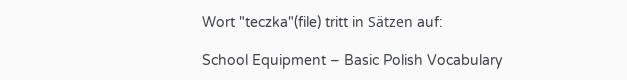Wort "teczka"(file) tritt in Sätzen auf:

School Equipment – Basic Polish Vocabulary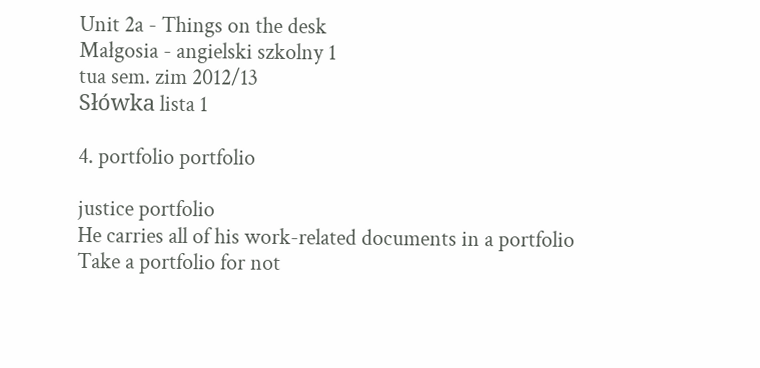Unit 2a - Things on the desk
Małgosia - angielski szkolny 1
tua sem. zim 2012/13
Słówka lista 1

4. portfolio portfolio

justice portfolio
He carries all of his work-related documents in a portfolio
Take a portfolio for not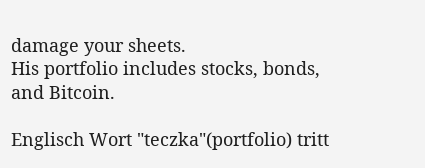damage your sheets.
His portfolio includes stocks, bonds, and Bitcoin.

Englisch Wort "teczka"(portfolio) tritt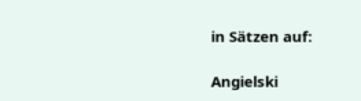in Sätzen auf:

Angielski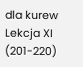dla kurew
Lekcja XI (201-220)